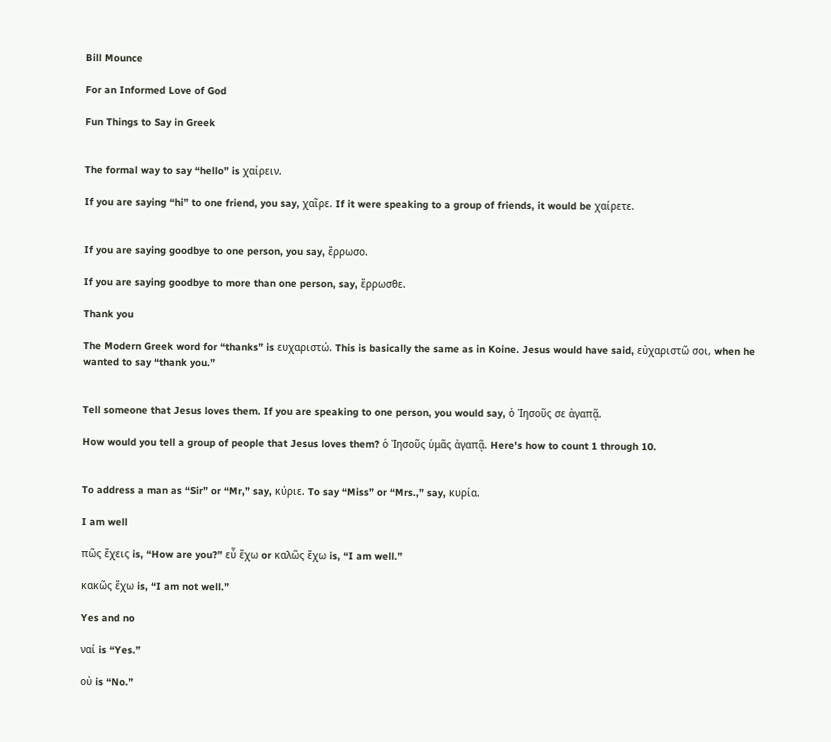Bill Mounce

For an Informed Love of God

Fun Things to Say in Greek


The formal way to say “hello” is χαίρειν.

If you are saying “hi” to one friend, you say, χαῖρε. If it were speaking to a group of friends, it would be χαίρετε.


If you are saying goodbye to one person, you say, ἔρρωσο.

If you are saying goodbye to more than one person, say, ἔρρωσθε.

Thank you

The Modern Greek word for “thanks” is ευχαριστώ. This is basically the same as in Koine. Jesus would have said, εὐχαριστῶ σοι, when he wanted to say “thank you.”


Tell someone that Jesus loves them. If you are speaking to one person, you would say, ὁ Ἰησοῦς σε ἀγαπᾷ.

How would you tell a group of people that Jesus loves them? ὁ Ἰησοῦς ὑμᾶς ἀγαπᾷ. Here's how to count 1 through 10.


To address a man as “Sir” or “Mr,” say, κύριε. To say “Miss” or “Mrs.,” say, κυρία.

I am well

πῶς ἔχεις is, “How are you?” εὖ ἔχω or καλῶς ἔχω is, “I am well.”

κακῶς ἔχω is, “I am not well.”

Yes and no

ναί is “Yes.”

οὐ is “No.”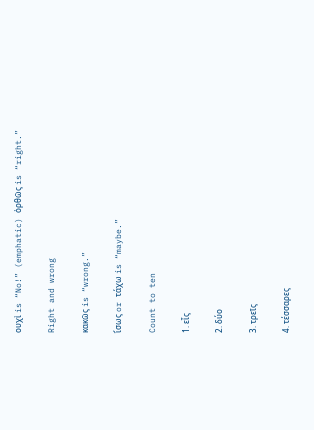ουχἰ is “No!” (emphatic) ὀρθῶς is “right.”

Right and wrong

κακῶς is “wrong.”

ἵσως or τάχω is “maybe.”

Count to ten

1. εἷς

2. δύο

3. τρεῖς

4. τέσσαρες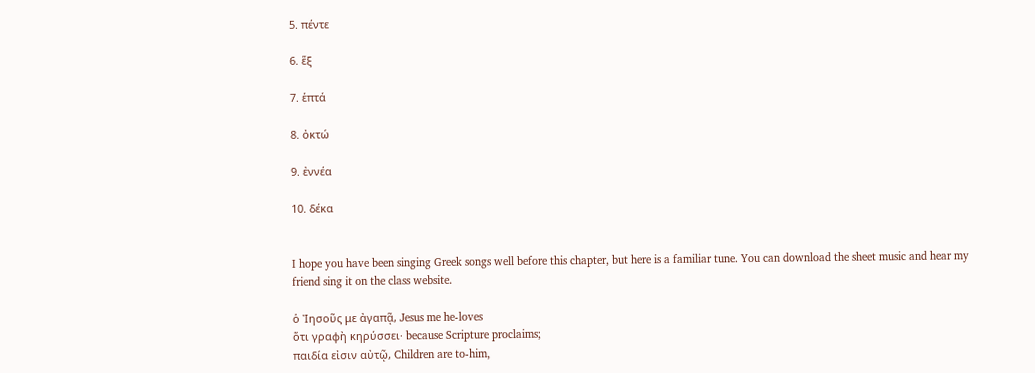5. πέντε

6. ἕξ

7. ἑπτά

8. ὀκτώ

9. ἐννέα

10. δέκα


I hope you have been singing Greek songs well before this chapter, but here is a familiar tune. You can download the sheet music and hear my friend sing it on the class website.

ὁ Ἰησοῦς με ἀγαπᾷ, Jesus me he-loves
ὅτι γραφὴ κηρύσσει· because Scripture proclaims;
παιδία εἰσιν αὐτῷ, Children are to-him,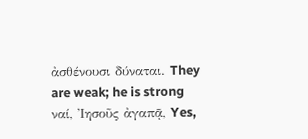ἀσθένουσι δύναται. They are weak; he is strong
ναί, Ἰησοῦς ἀγαπᾷ, Yes,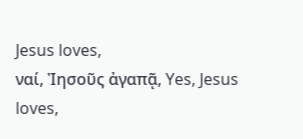Jesus loves,
ναί, Ἰησοῦς ἀγαπᾷ, Yes, Jesus loves,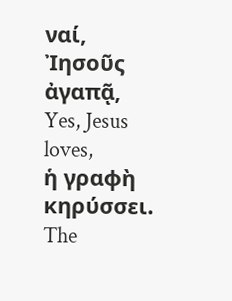ναί, Ἰησοῦς ἀγαπᾷ, Yes, Jesus loves,
ἡ γραφὴ κηρύσσει. The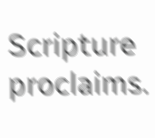Scripture proclaims.